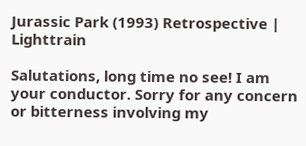Jurassic Park (1993) Retrospective | Lighttrain

Salutations, long time no see! I am your conductor. Sorry for any concern or bitterness involving my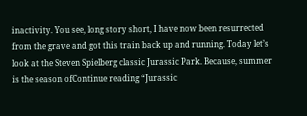inactivity. You see, long story short, I have now been resurrected from the grave and got this train back up and running. Today let’s look at the Steven Spielberg classic Jurassic Park. Because, summer is the season ofContinue reading “Jurassic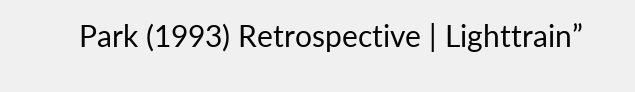Park (1993) Retrospective | Lighttrain”